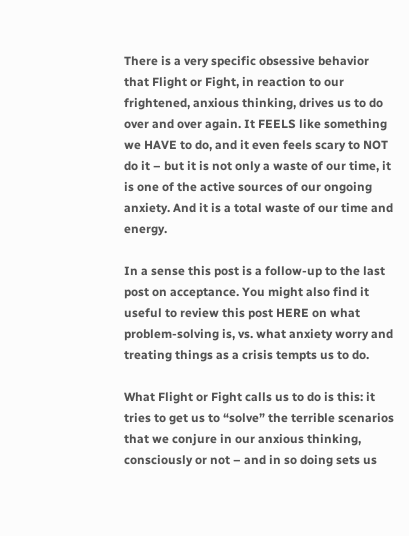There is a very specific obsessive behavior that Flight or Fight, in reaction to our frightened, anxious thinking, drives us to do over and over again. It FEELS like something we HAVE to do, and it even feels scary to NOT do it – but it is not only a waste of our time, it is one of the active sources of our ongoing anxiety. And it is a total waste of our time and energy.

In a sense this post is a follow-up to the last post on acceptance. You might also find it useful to review this post HERE on what problem-solving is, vs. what anxiety worry and treating things as a crisis tempts us to do.

What Flight or Fight calls us to do is this: it tries to get us to “solve” the terrible scenarios that we conjure in our anxious thinking, consciously or not – and in so doing sets us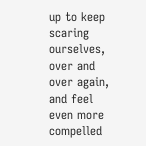up to keep scaring ourselves, over and over again, and feel even more compelled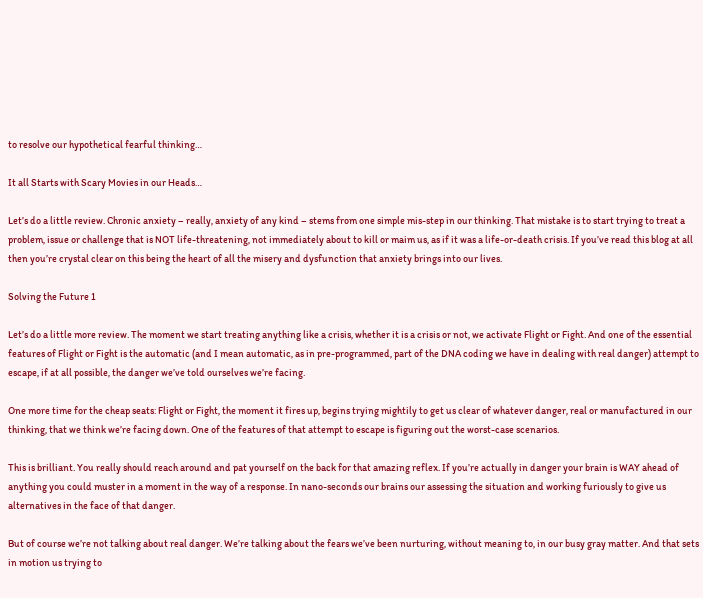to resolve our hypothetical fearful thinking…

It all Starts with Scary Movies in our Heads…

Let’s do a little review. Chronic anxiety – really, anxiety of any kind – stems from one simple mis-step in our thinking. That mistake is to start trying to treat a problem, issue or challenge that is NOT life-threatening, not immediately about to kill or maim us, as if it was a life-or-death crisis. If you’ve read this blog at all then you’re crystal clear on this being the heart of all the misery and dysfunction that anxiety brings into our lives.

Solving the Future 1

Let’s do a little more review. The moment we start treating anything like a crisis, whether it is a crisis or not, we activate Flight or Fight. And one of the essential features of Flight or Fight is the automatic (and I mean automatic, as in pre-programmed, part of the DNA coding we have in dealing with real danger) attempt to escape, if at all possible, the danger we’ve told ourselves we’re facing.

One more time for the cheap seats: Flight or Fight, the moment it fires up, begins trying mightily to get us clear of whatever danger, real or manufactured in our thinking, that we think we’re facing down. One of the features of that attempt to escape is figuring out the worst-case scenarios.

This is brilliant. You really should reach around and pat yourself on the back for that amazing reflex. If you’re actually in danger your brain is WAY ahead of anything you could muster in a moment in the way of a response. In nano-seconds our brains our assessing the situation and working furiously to give us alternatives in the face of that danger.

But of course we’re not talking about real danger. We’re talking about the fears we’ve been nurturing, without meaning to, in our busy gray matter. And that sets in motion us trying to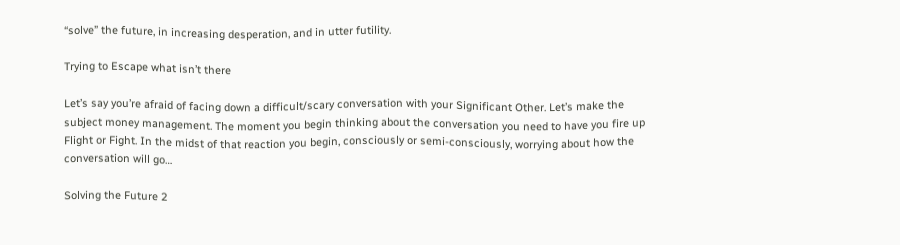“solve” the future, in increasing desperation, and in utter futility.

Trying to Escape what isn’t there

Let’s say you’re afraid of facing down a difficult/scary conversation with your Significant Other. Let’s make the subject money management. The moment you begin thinking about the conversation you need to have you fire up Flight or Fight. In the midst of that reaction you begin, consciously or semi-consciously, worrying about how the conversation will go…

Solving the Future 2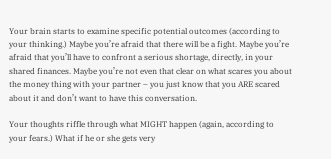Your brain starts to examine specific potential outcomes (according to your thinking.) Maybe you’re afraid that there will be a fight. Maybe you’re afraid that you’ll have to confront a serious shortage, directly, in your shared finances. Maybe you’re not even that clear on what scares you about the money thing with your partner – you just know that you ARE scared about it and don’t want to have this conversation.

Your thoughts riffle through what MIGHT happen (again, according to your fears.) What if he or she gets very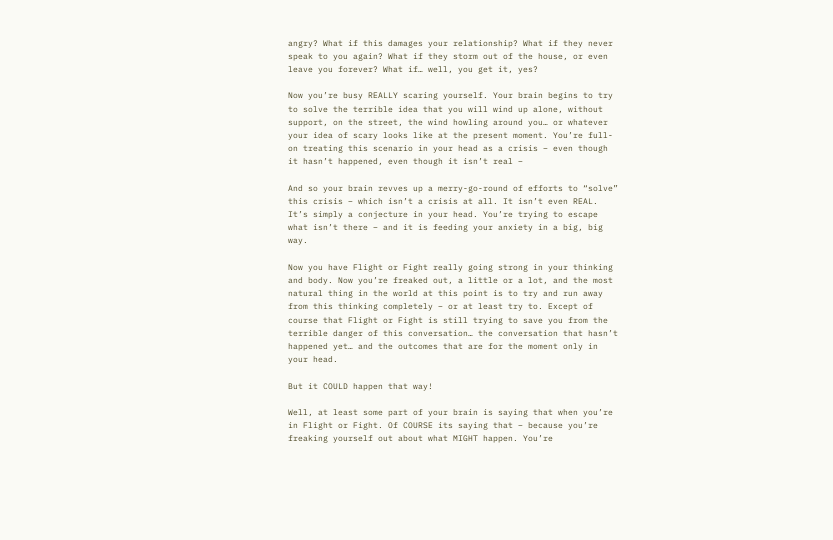angry? What if this damages your relationship? What if they never speak to you again? What if they storm out of the house, or even leave you forever? What if… well, you get it, yes?

Now you’re busy REALLY scaring yourself. Your brain begins to try to solve the terrible idea that you will wind up alone, without support, on the street, the wind howling around you… or whatever your idea of scary looks like at the present moment. You’re full-on treating this scenario in your head as a crisis – even though it hasn’t happened, even though it isn’t real –

And so your brain revves up a merry-go-round of efforts to “solve” this crisis – which isn’t a crisis at all. It isn’t even REAL. It’s simply a conjecture in your head. You’re trying to escape what isn’t there – and it is feeding your anxiety in a big, big way.

Now you have Flight or Fight really going strong in your thinking and body. Now you’re freaked out, a little or a lot, and the most natural thing in the world at this point is to try and run away from this thinking completely – or at least try to. Except of course that Flight or Fight is still trying to save you from the terrible danger of this conversation… the conversation that hasn’t happened yet… and the outcomes that are for the moment only in your head.

But it COULD happen that way!

Well, at least some part of your brain is saying that when you’re in Flight or Fight. Of COURSE its saying that – because you’re freaking yourself out about what MIGHT happen. You’re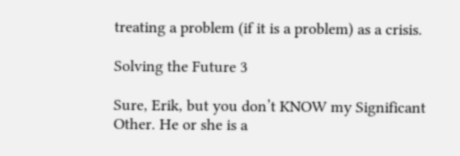treating a problem (if it is a problem) as a crisis.

Solving the Future 3

Sure, Erik, but you don’t KNOW my Significant Other. He or she is a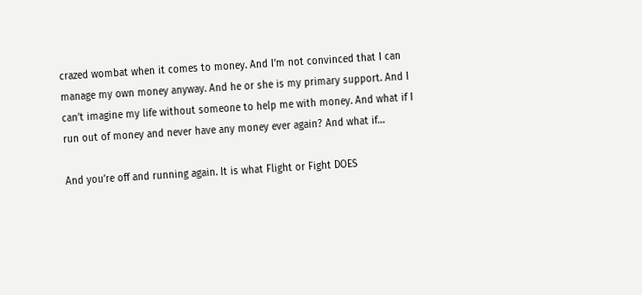crazed wombat when it comes to money. And I’m not convinced that I can manage my own money anyway. And he or she is my primary support. And I can’t imagine my life without someone to help me with money. And what if I run out of money and never have any money ever again? And what if…

And you’re off and running again. It is what Flight or Fight DOES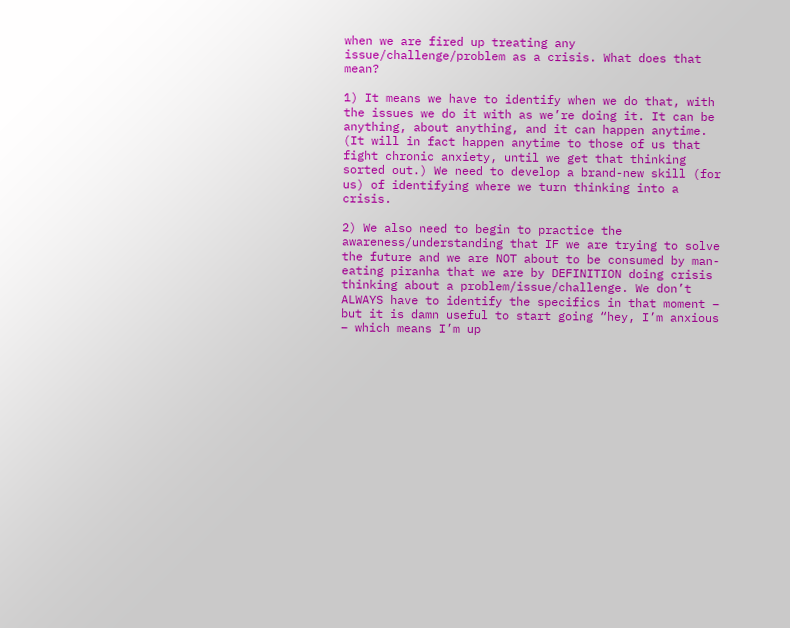when we are fired up treating any issue/challenge/problem as a crisis. What does that mean?

1) It means we have to identify when we do that, with the issues we do it with as we’re doing it. It can be anything, about anything, and it can happen anytime. (It will in fact happen anytime to those of us that fight chronic anxiety, until we get that thinking sorted out.) We need to develop a brand-new skill (for us) of identifying where we turn thinking into a crisis.

2) We also need to begin to practice the awareness/understanding that IF we are trying to solve the future and we are NOT about to be consumed by man-eating piranha that we are by DEFINITION doing crisis thinking about a problem/issue/challenge. We don’t ALWAYS have to identify the specifics in that moment – but it is damn useful to start going “hey, I’m anxious – which means I’m up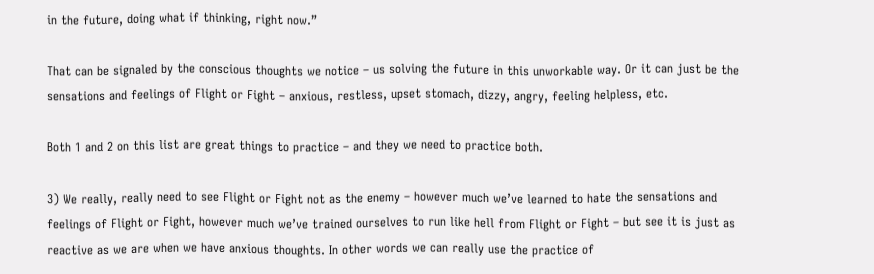in the future, doing what if thinking, right now.”

That can be signaled by the conscious thoughts we notice – us solving the future in this unworkable way. Or it can just be the sensations and feelings of Flight or Fight – anxious, restless, upset stomach, dizzy, angry, feeling helpless, etc.

Both 1 and 2 on this list are great things to practice – and they we need to practice both.

3) We really, really need to see Flight or Fight not as the enemy – however much we’ve learned to hate the sensations and feelings of Flight or Fight, however much we’ve trained ourselves to run like hell from Flight or Fight – but see it is just as reactive as we are when we have anxious thoughts. In other words we can really use the practice of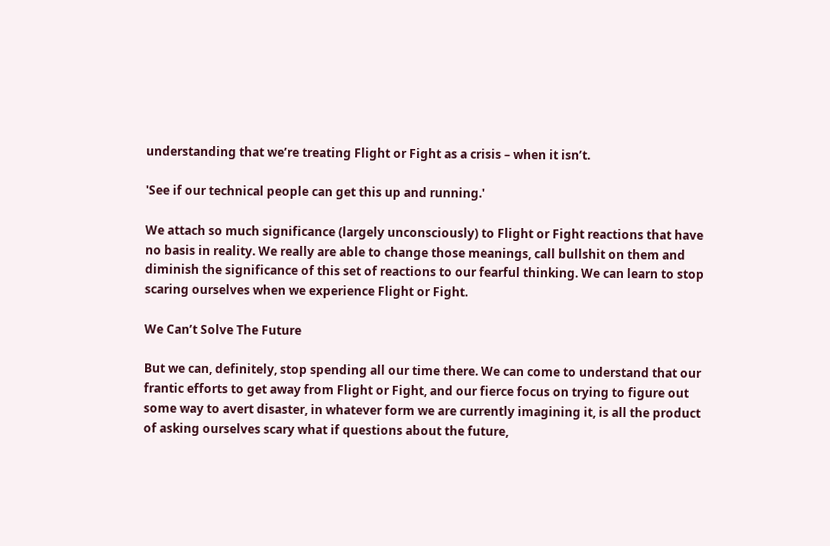understanding that we’re treating Flight or Fight as a crisis – when it isn’t.

'See if our technical people can get this up and running.'

We attach so much significance (largely unconsciously) to Flight or Fight reactions that have no basis in reality. We really are able to change those meanings, call bullshit on them and diminish the significance of this set of reactions to our fearful thinking. We can learn to stop scaring ourselves when we experience Flight or Fight.

We Can’t Solve The Future

But we can, definitely, stop spending all our time there. We can come to understand that our frantic efforts to get away from Flight or Fight, and our fierce focus on trying to figure out some way to avert disaster, in whatever form we are currently imagining it, is all the product of asking ourselves scary what if questions about the future,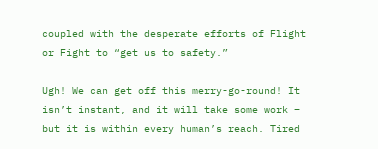coupled with the desperate efforts of Flight or Fight to “get us to safety.”

Ugh! We can get off this merry-go-round! It isn’t instant, and it will take some work – but it is within every human’s reach. Tired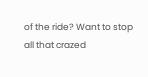of the ride? Want to stop all that crazed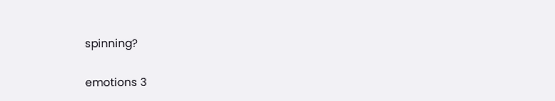spinning?

emotions 3